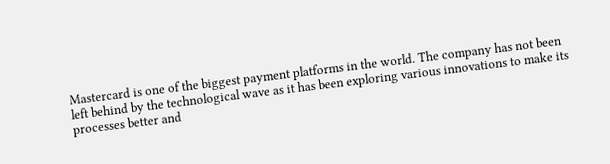Mastercard is one of the biggest payment platforms in the world. The company has not been left behind by the technological wave as it has been exploring various innovations to make its processes better and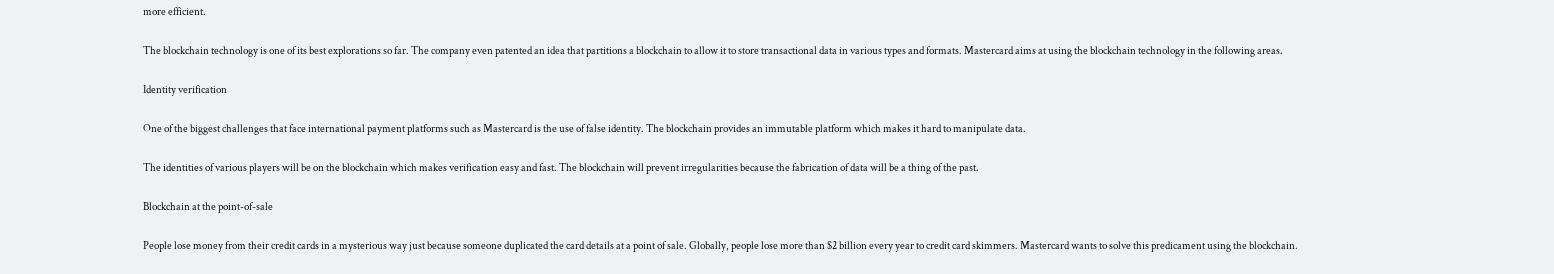more efficient.

The blockchain technology is one of its best explorations so far. The company even patented an idea that partitions a blockchain to allow it to store transactional data in various types and formats. Mastercard aims at using the blockchain technology in the following areas.

Identity verification

One of the biggest challenges that face international payment platforms such as Mastercard is the use of false identity. The blockchain provides an immutable platform which makes it hard to manipulate data.

The identities of various players will be on the blockchain which makes verification easy and fast. The blockchain will prevent irregularities because the fabrication of data will be a thing of the past.

Blockchain at the point-of-sale

People lose money from their credit cards in a mysterious way just because someone duplicated the card details at a point of sale. Globally, people lose more than $2 billion every year to credit card skimmers. Mastercard wants to solve this predicament using the blockchain.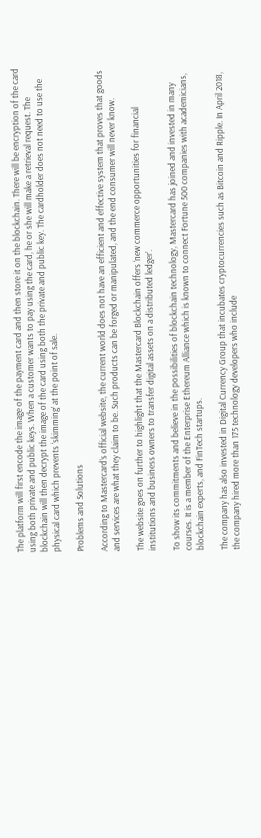The platform will first encode the image of the payment card and then store it on the blockchain. There will be encryption of the card using both private and public keys. When a customer wants to pay using the card, he or she will make a retrieval request. The blockchain will then decrypt the image of the card using both the private and public key. The cardholder does not need to use the physical card which prevents ‘skimming’ at the point of sale.

Problems and Solutions

According to Mastercard’s official website, the current world does not have an efficient and effective system that proves that goods and services are what they claim to be. Such products can be forged or manipulated, and the end consumer will never know.

The website goes on further to highlight that the Mastercard Blockchain offers ‘new commerce opportunities for financial institutions and business owners to transfer digital assets on a distributed ledger’.

To show its commitments and believe in the possibilities of blockchain technology, Mastercard has joined and invested in many courses. It is a member of the Enterprise Ethereum Alliance which is known to connect Fortune 500 companies with academicians, blockchain experts, and FinTech startups.

The company has also invested in Digital Currency Group that incubates cryptocurrencies such as Bitcoin and Ripple. In April 2018, the company hired more than 175 technology developers who include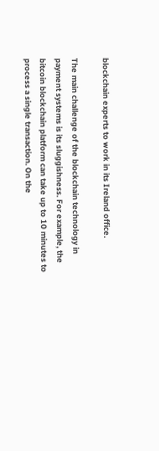blockchain experts to work in its Ireland office.

The main challenge of the blockchain technology in payment systems is its sluggishness. For example, the bitcoin blockchain platform can take up to 10 minutes to process a single transaction. On the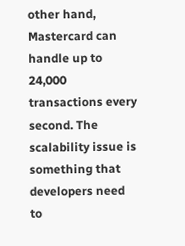other hand, Mastercard can handle up to 24,000 transactions every second. The scalability issue is something that developers need to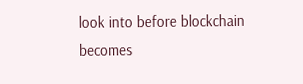look into before blockchain becomes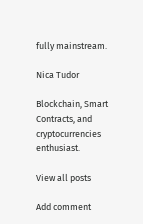fully mainstream.

Nica Tudor

Blockchain, Smart Contracts, and cryptocurrencies enthusiast.

View all posts

Add comment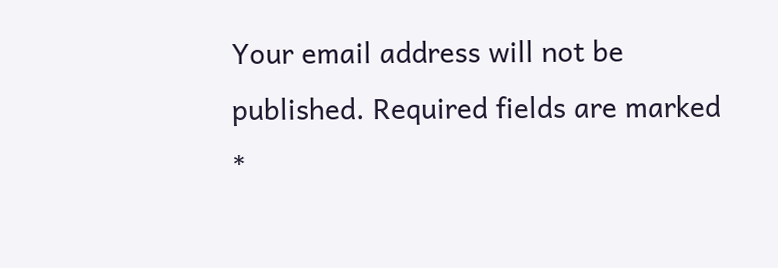Your email address will not be published. Required fields are marked *